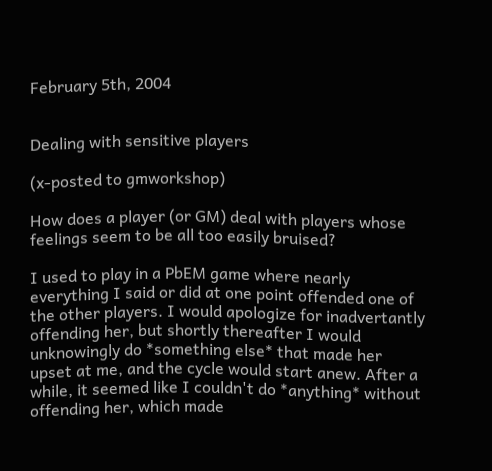February 5th, 2004


Dealing with sensitive players

(x-posted to gmworkshop)

How does a player (or GM) deal with players whose feelings seem to be all too easily bruised?

I used to play in a PbEM game where nearly everything I said or did at one point offended one of the other players. I would apologize for inadvertantly offending her, but shortly thereafter I would unknowingly do *something else* that made her upset at me, and the cycle would start anew. After a while, it seemed like I couldn't do *anything* without offending her, which made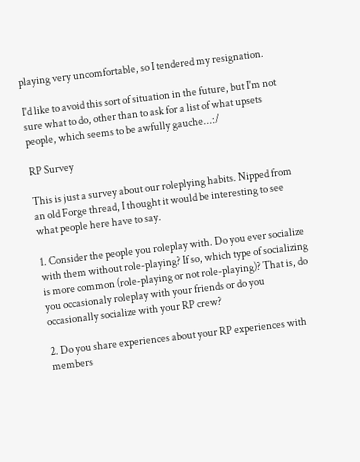playing very uncomfortable, so I tendered my resignation.

I'd like to avoid this sort of situation in the future, but I'm not sure what to do, other than to ask for a list of what upsets people, which seems to be awfully gauche...:/

RP Survey

This is just a survey about our roleplying habits. Nipped from an old Forge thread, I thought it would be interesting to see what people here have to say.

1. Consider the people you roleplay with. Do you ever socialize with them without role-playing? If so, which type of socializing is more common (role-playing or not role-playing)? That is, do you occasionaly roleplay with your friends or do you occasionally socialize with your RP crew?

2. Do you share experiences about your RP experiences with members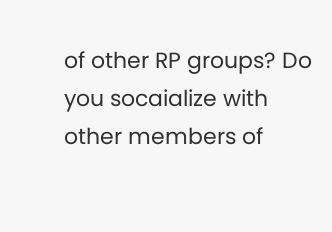of other RP groups? Do you socaialize with other members of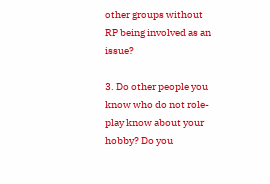other groups without RP being involved as an issue?

3. Do other people you know who do not role-play know about your hobby? Do you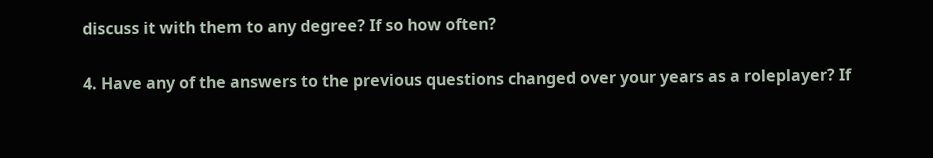discuss it with them to any degree? If so how often?

4. Have any of the answers to the previous questions changed over your years as a roleplayer? If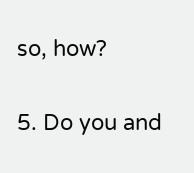so, how?

5. Do you and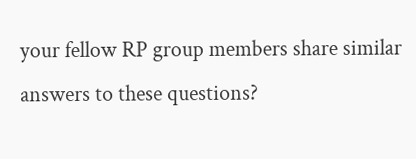your fellow RP group members share similar answers to these questions?